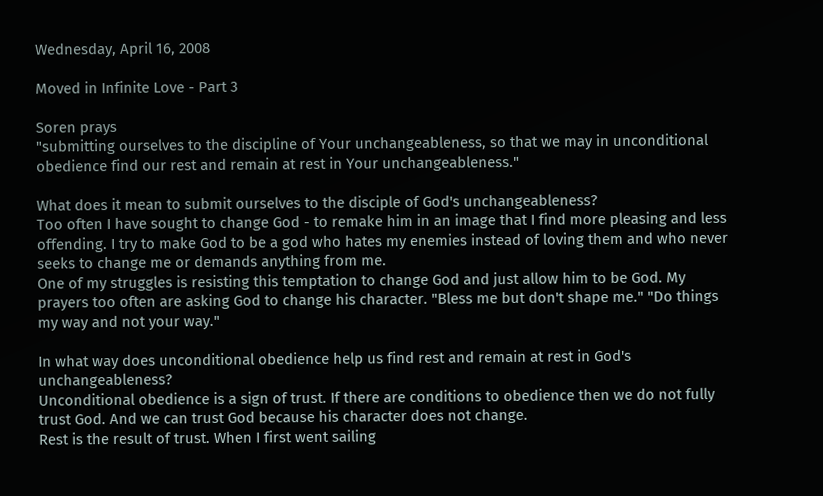Wednesday, April 16, 2008

Moved in Infinite Love - Part 3

Soren prays
"submitting ourselves to the discipline of Your unchangeableness, so that we may in unconditional obedience find our rest and remain at rest in Your unchangeableness."

What does it mean to submit ourselves to the disciple of God's unchangeableness?
Too often I have sought to change God - to remake him in an image that I find more pleasing and less offending. I try to make God to be a god who hates my enemies instead of loving them and who never seeks to change me or demands anything from me.
One of my struggles is resisting this temptation to change God and just allow him to be God. My prayers too often are asking God to change his character. "Bless me but don't shape me." "Do things my way and not your way."

In what way does unconditional obedience help us find rest and remain at rest in God's unchangeableness?
Unconditional obedience is a sign of trust. If there are conditions to obedience then we do not fully trust God. And we can trust God because his character does not change.
Rest is the result of trust. When I first went sailing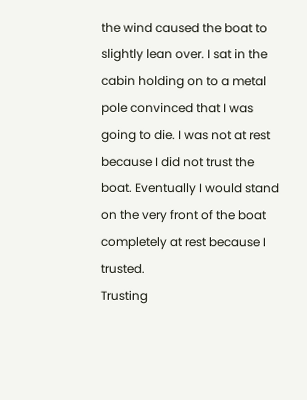the wind caused the boat to slightly lean over. I sat in the cabin holding on to a metal pole convinced that I was going to die. I was not at rest because I did not trust the boat. Eventually I would stand on the very front of the boat completely at rest because I trusted.
Trusting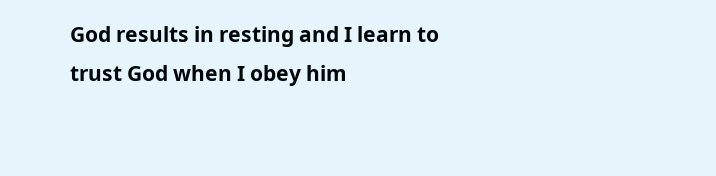God results in resting and I learn to trust God when I obey him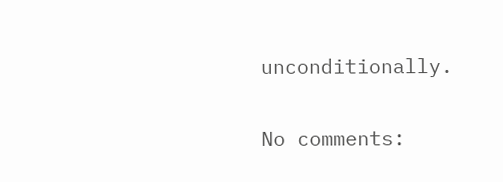unconditionally.

No comments: